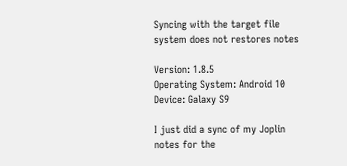Syncing with the target file system does not restores notes

Version: 1.8.5
Operating System: Android 10
Device: Galaxy S9

I just did a sync of my Joplin notes for the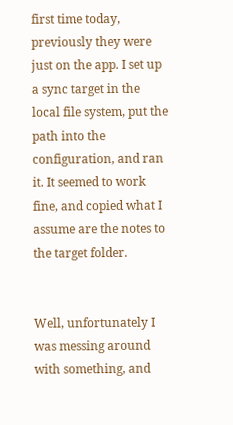first time today, previously they were just on the app. I set up a sync target in the local file system, put the path into the configuration, and ran it. It seemed to work fine, and copied what I assume are the notes to the target folder.


Well, unfortunately I was messing around with something, and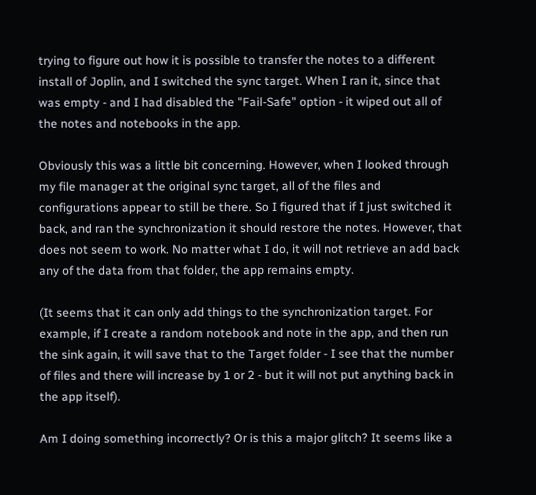trying to figure out how it is possible to transfer the notes to a different install of Joplin, and I switched the sync target. When I ran it, since that was empty - and I had disabled the "Fail-Safe" option - it wiped out all of the notes and notebooks in the app.

Obviously this was a little bit concerning. However, when I looked through my file manager at the original sync target, all of the files and configurations appear to still be there. So I figured that if I just switched it back, and ran the synchronization it should restore the notes. However, that does not seem to work. No matter what I do, it will not retrieve an add back any of the data from that folder, the app remains empty.

(It seems that it can only add things to the synchronization target. For example, if I create a random notebook and note in the app, and then run the sink again, it will save that to the Target folder - I see that the number of files and there will increase by 1 or 2 - but it will not put anything back in the app itself).

Am I doing something incorrectly? Or is this a major glitch? It seems like a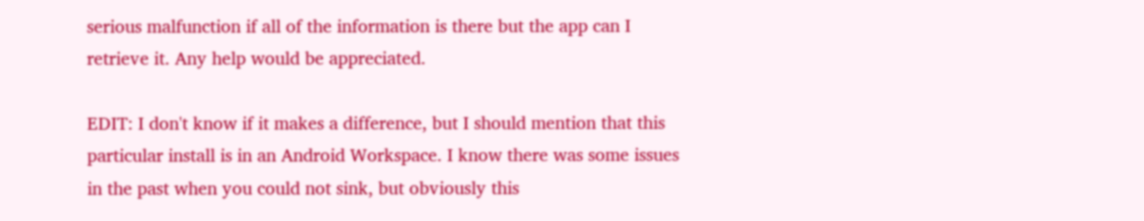serious malfunction if all of the information is there but the app can I retrieve it. Any help would be appreciated.

EDIT: I don't know if it makes a difference, but I should mention that this particular install is in an Android Workspace. I know there was some issues in the past when you could not sink, but obviously this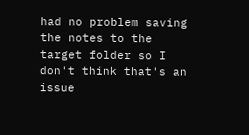had no problem saving the notes to the target folder so I don't think that's an issue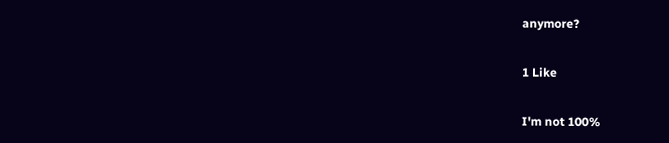anymore?

1 Like

I'm not 100%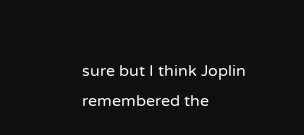sure but I think Joplin remembered the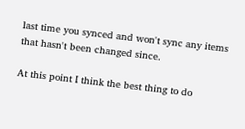last time you synced and won't sync any items that hasn't been changed since.

At this point I think the best thing to do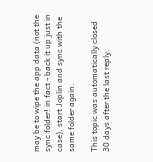may be to wipe the app data (not the sync folder! in fact - back it up just in case), start Joplin and sync with the same folder again.

This topic was automatically closed 30 days after the last reply.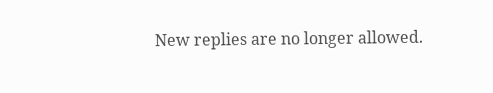New replies are no longer allowed.